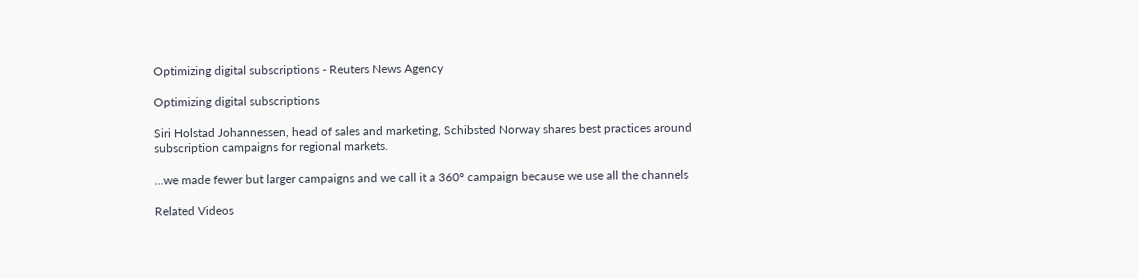Optimizing digital subscriptions - Reuters News Agency

Optimizing digital subscriptions

Siri Holstad Johannessen, head of sales and marketing, Schibsted Norway shares best practices around subscription campaigns for regional markets.

…we made fewer but larger campaigns and we call it a 360º campaign because we use all the channels

Related Videos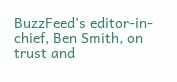BuzzFeed’s editor-in-chief, Ben Smith, on trust and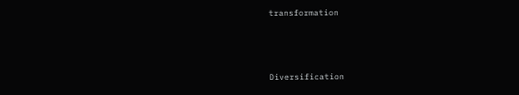transformation



Diversification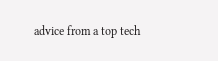advice from a top tech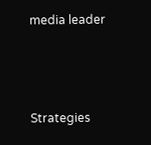media leader



Strategies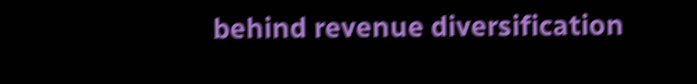behind revenue diversification